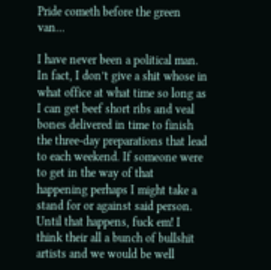Pride cometh before the green van…

I have never been a political man. In fact, I don’t give a shit whose in what office at what time so long as I can get beef short ribs and veal bones delivered in time to finish the three-day preparations that lead to each weekend. If someone were to get in the way of that happening perhaps I might take a stand for or against said person. Until that happens, fuck em! I think their all a bunch of bullshit artists and we would be well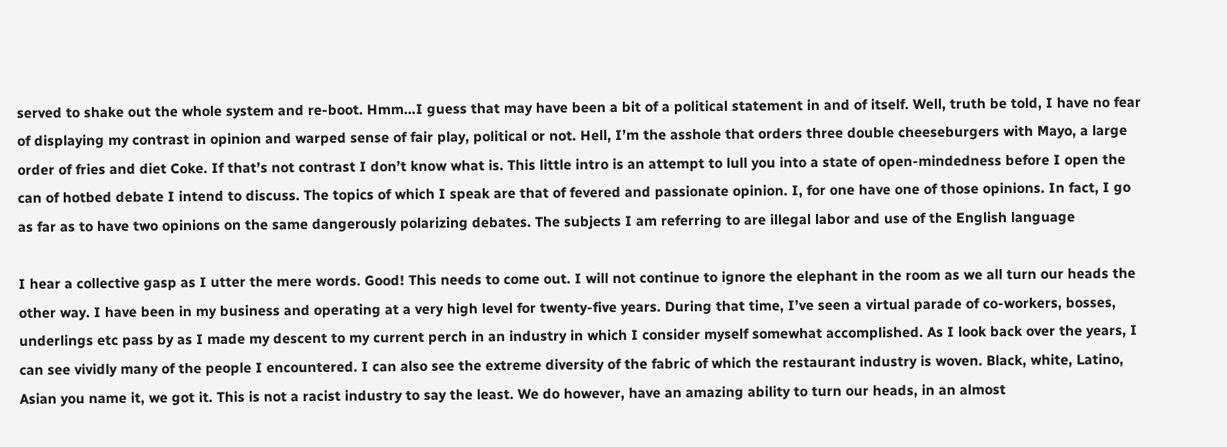served to shake out the whole system and re-boot. Hmm…I guess that may have been a bit of a political statement in and of itself. Well, truth be told, I have no fear of displaying my contrast in opinion and warped sense of fair play, political or not. Hell, I’m the asshole that orders three double cheeseburgers with Mayo, a large order of fries and diet Coke. If that’s not contrast I don’t know what is. This little intro is an attempt to lull you into a state of open-mindedness before I open the can of hotbed debate I intend to discuss. The topics of which I speak are that of fevered and passionate opinion. I, for one have one of those opinions. In fact, I go as far as to have two opinions on the same dangerously polarizing debates. The subjects I am referring to are illegal labor and use of the English language

I hear a collective gasp as I utter the mere words. Good! This needs to come out. I will not continue to ignore the elephant in the room as we all turn our heads the other way. I have been in my business and operating at a very high level for twenty-five years. During that time, I’ve seen a virtual parade of co-workers, bosses, underlings etc pass by as I made my descent to my current perch in an industry in which I consider myself somewhat accomplished. As I look back over the years, I can see vividly many of the people I encountered. I can also see the extreme diversity of the fabric of which the restaurant industry is woven. Black, white, Latino, Asian you name it, we got it. This is not a racist industry to say the least. We do however, have an amazing ability to turn our heads, in an almost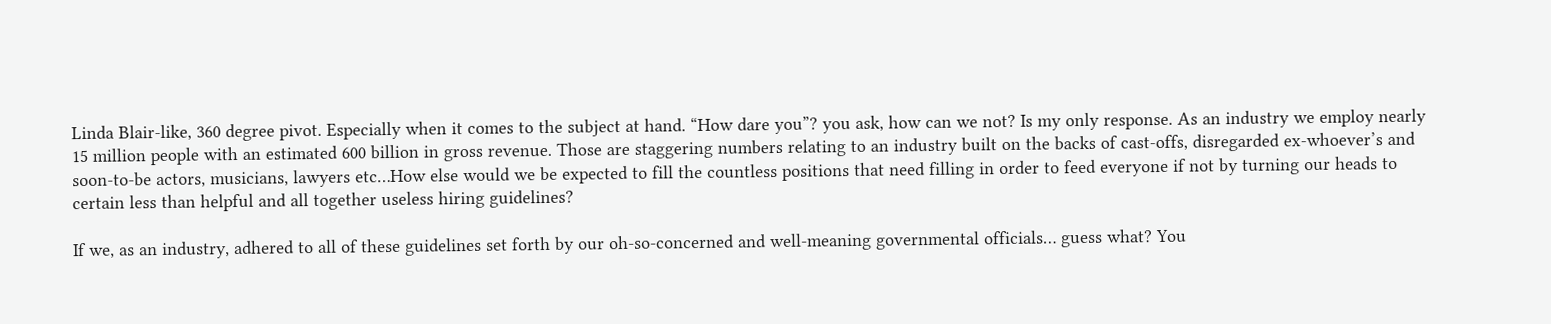Linda Blair-like, 360 degree pivot. Especially when it comes to the subject at hand. “How dare you”? you ask, how can we not? Is my only response. As an industry we employ nearly 15 million people with an estimated 600 billion in gross revenue. Those are staggering numbers relating to an industry built on the backs of cast-offs, disregarded ex-whoever’s and soon-to-be actors, musicians, lawyers etc…How else would we be expected to fill the countless positions that need filling in order to feed everyone if not by turning our heads to certain less than helpful and all together useless hiring guidelines?

If we, as an industry, adhered to all of these guidelines set forth by our oh-so-concerned and well-meaning governmental officials… guess what? You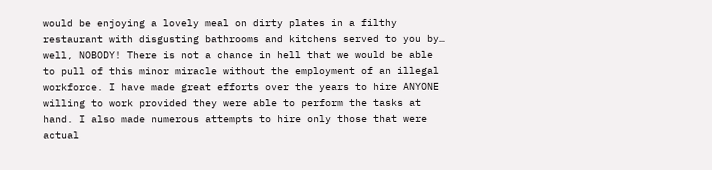would be enjoying a lovely meal on dirty plates in a filthy restaurant with disgusting bathrooms and kitchens served to you by… well, NOBODY! There is not a chance in hell that we would be able to pull of this minor miracle without the employment of an illegal workforce. I have made great efforts over the years to hire ANYONE willing to work provided they were able to perform the tasks at hand. I also made numerous attempts to hire only those that were actual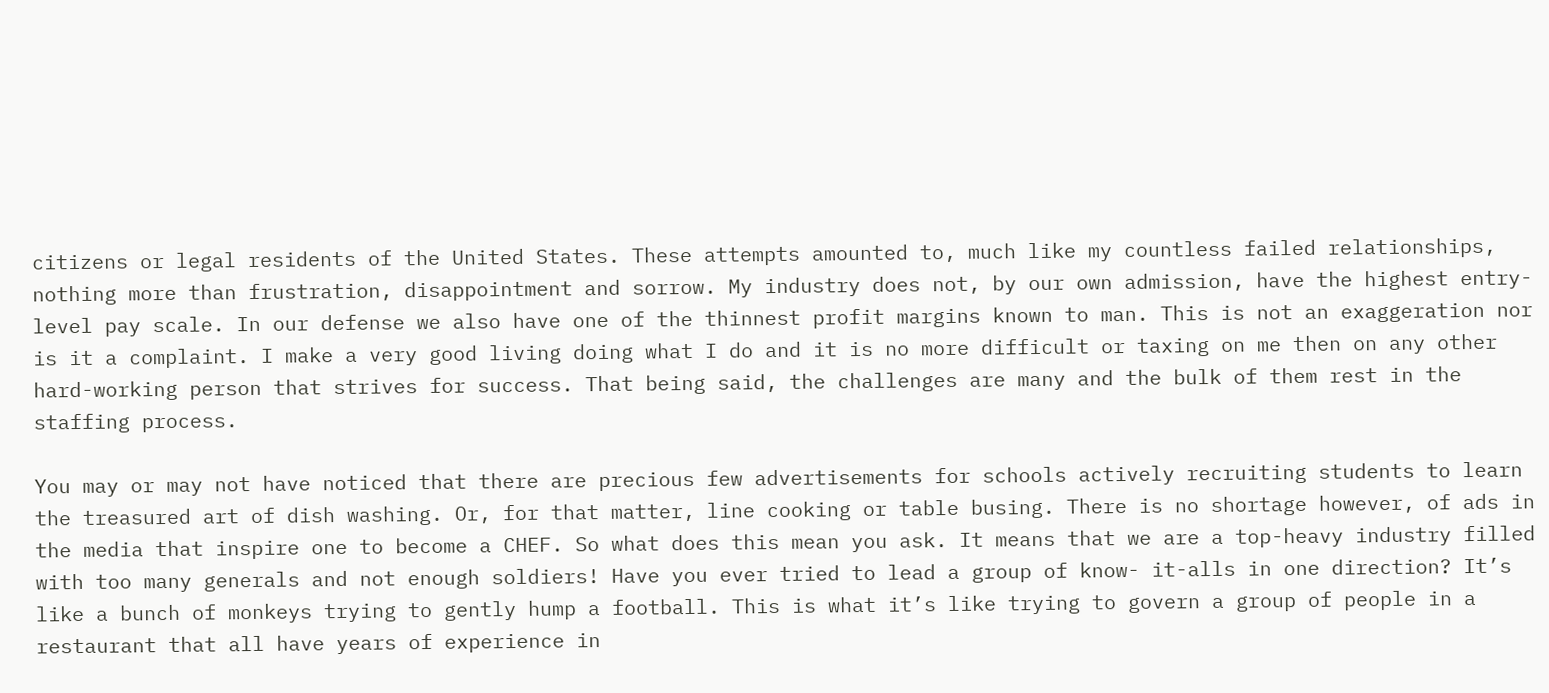citizens or legal residents of the United States. These attempts amounted to, much like my countless failed relationships, nothing more than frustration, disappointment and sorrow. My industry does not, by our own admission, have the highest entry-level pay scale. In our defense we also have one of the thinnest profit margins known to man. This is not an exaggeration nor is it a complaint. I make a very good living doing what I do and it is no more difficult or taxing on me then on any other hard-working person that strives for success. That being said, the challenges are many and the bulk of them rest in the staffing process.

You may or may not have noticed that there are precious few advertisements for schools actively recruiting students to learn the treasured art of dish washing. Or, for that matter, line cooking or table busing. There is no shortage however, of ads in the media that inspire one to become a CHEF. So what does this mean you ask. It means that we are a top-heavy industry filled with too many generals and not enough soldiers! Have you ever tried to lead a group of know- it-alls in one direction? It’s like a bunch of monkeys trying to gently hump a football. This is what it’s like trying to govern a group of people in a restaurant that all have years of experience in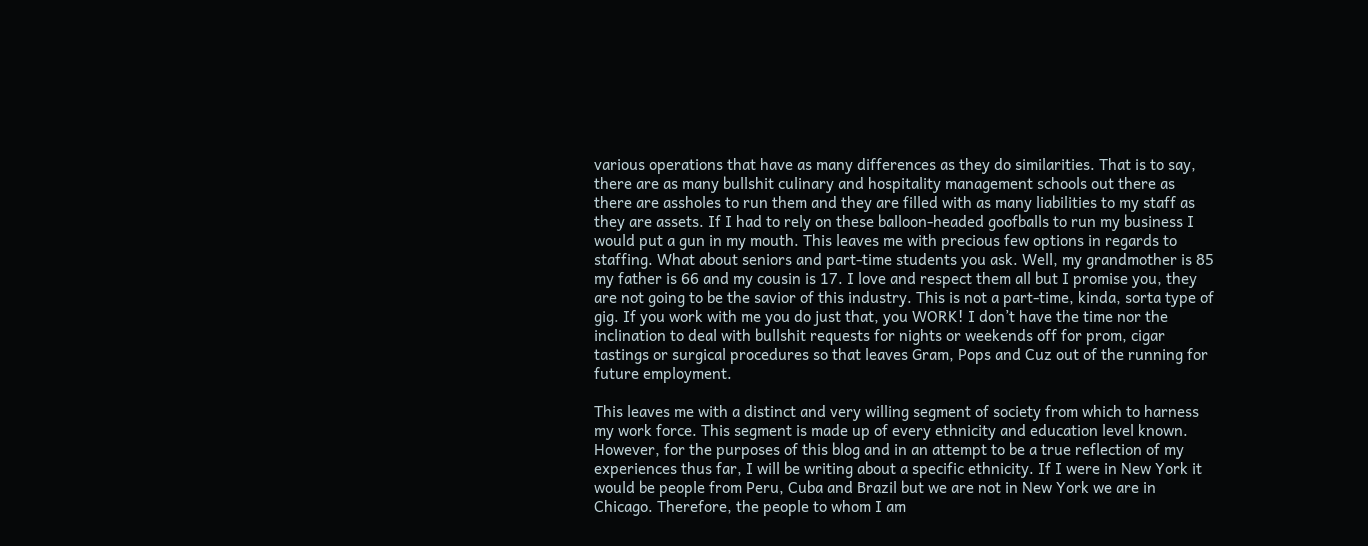various operations that have as many differences as they do similarities. That is to say, there are as many bullshit culinary and hospitality management schools out there as there are assholes to run them and they are filled with as many liabilities to my staff as they are assets. If I had to rely on these balloon-headed goofballs to run my business I would put a gun in my mouth. This leaves me with precious few options in regards to staffing. What about seniors and part-time students you ask. Well, my grandmother is 85 my father is 66 and my cousin is 17. I love and respect them all but I promise you, they are not going to be the savior of this industry. This is not a part-time, kinda, sorta type of gig. If you work with me you do just that, you WORK! I don’t have the time nor the inclination to deal with bullshit requests for nights or weekends off for prom, cigar tastings or surgical procedures so that leaves Gram, Pops and Cuz out of the running for future employment.

This leaves me with a distinct and very willing segment of society from which to harness my work force. This segment is made up of every ethnicity and education level known. However, for the purposes of this blog and in an attempt to be a true reflection of my experiences thus far, I will be writing about a specific ethnicity. If I were in New York it would be people from Peru, Cuba and Brazil but we are not in New York we are in Chicago. Therefore, the people to whom I am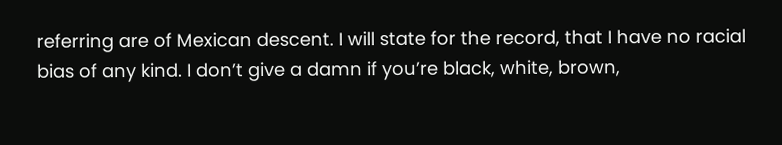referring are of Mexican descent. I will state for the record, that I have no racial bias of any kind. I don’t give a damn if you’re black, white, brown,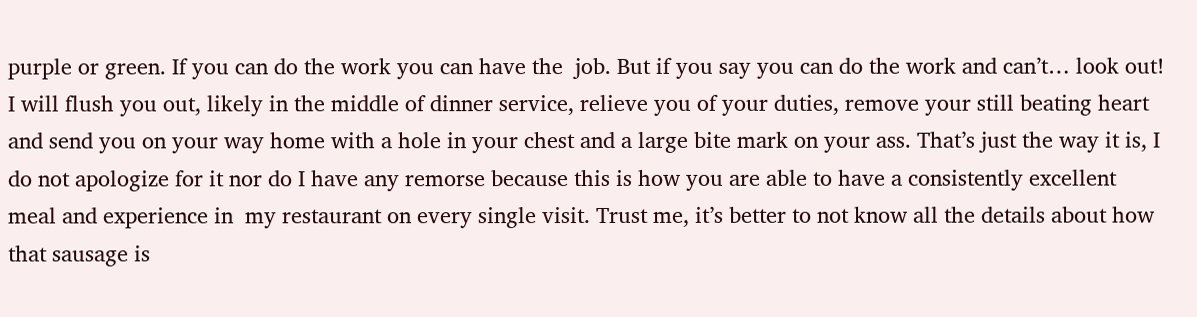purple or green. If you can do the work you can have the  job. But if you say you can do the work and can’t… look out! I will flush you out, likely in the middle of dinner service, relieve you of your duties, remove your still beating heart and send you on your way home with a hole in your chest and a large bite mark on your ass. That’s just the way it is, I do not apologize for it nor do I have any remorse because this is how you are able to have a consistently excellent meal and experience in  my restaurant on every single visit. Trust me, it’s better to not know all the details about how that sausage is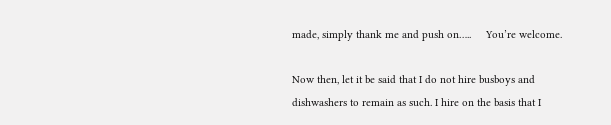made, simply thank me and push on…..     You’re welcome.

Now then, let it be said that I do not hire busboys and dishwashers to remain as such. I hire on the basis that I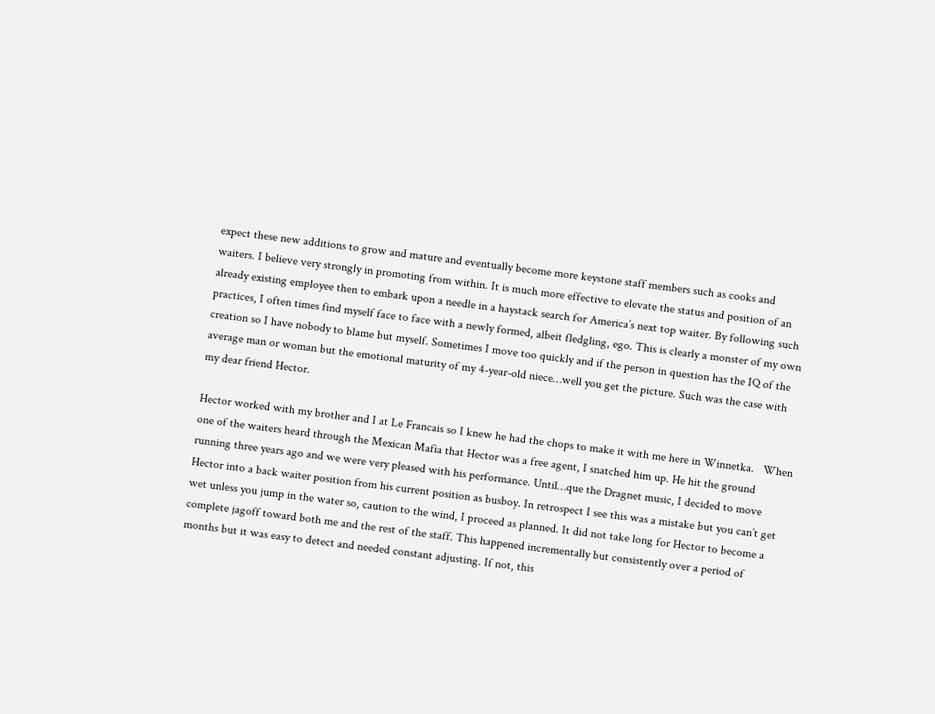expect these new additions to grow and mature and eventually become more keystone staff members such as cooks and waiters. I believe very strongly in promoting from within. It is much more effective to elevate the status and position of an already existing employee then to embark upon a needle in a haystack search for America’s next top waiter. By following such practices, I often times find myself face to face with a newly formed, albeit fledgling, ego. This is clearly a monster of my own creation so I have nobody to blame but myself. Sometimes I move too quickly and if the person in question has the IQ of the average man or woman but the emotional maturity of my 4-year-old niece…well you get the picture. Such was the case with my dear friend Hector.

Hector worked with my brother and I at Le Francais so I knew he had the chops to make it with me here in Winnetka.   When one of the waiters heard through the Mexican Mafia that Hector was a free agent, I snatched him up. He hit the ground running three years ago and we were very pleased with his performance. Until…que the Dragnet music, I decided to move Hector into a back waiter position from his current position as busboy. In retrospect I see this was a mistake but you can’t get wet unless you jump in the water so, caution to the wind, I proceed as planned. It did not take long for Hector to become a complete jagoff toward both me and the rest of the staff. This happened incrementally but consistently over a period of months but it was easy to detect and needed constant adjusting. If not, this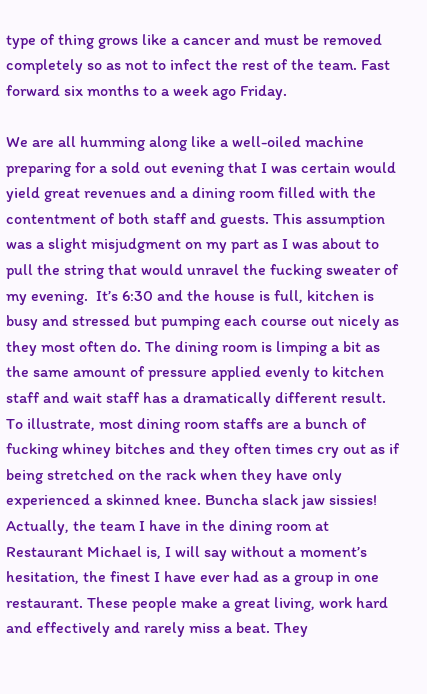type of thing grows like a cancer and must be removed completely so as not to infect the rest of the team. Fast forward six months to a week ago Friday.

We are all humming along like a well-oiled machine preparing for a sold out evening that I was certain would yield great revenues and a dining room filled with the contentment of both staff and guests. This assumption was a slight misjudgment on my part as I was about to pull the string that would unravel the fucking sweater of my evening.  It’s 6:30 and the house is full, kitchen is busy and stressed but pumping each course out nicely as they most often do. The dining room is limping a bit as the same amount of pressure applied evenly to kitchen staff and wait staff has a dramatically different result. To illustrate, most dining room staffs are a bunch of fucking whiney bitches and they often times cry out as if being stretched on the rack when they have only experienced a skinned knee. Buncha slack jaw sissies! Actually, the team I have in the dining room at Restaurant Michael is, I will say without a moment’s hesitation, the finest I have ever had as a group in one restaurant. These people make a great living, work hard and effectively and rarely miss a beat. They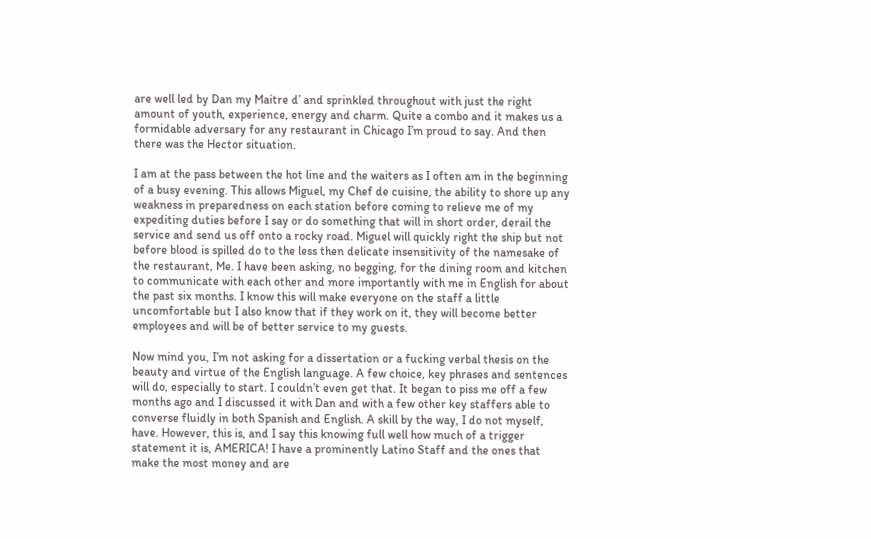are well led by Dan my Maitre d’ and sprinkled throughout with just the right amount of youth, experience, energy and charm. Quite a combo and it makes us a formidable adversary for any restaurant in Chicago I’m proud to say. And then there was the Hector situation.

I am at the pass between the hot line and the waiters as I often am in the beginning of a busy evening. This allows Miguel, my Chef de cuisine, the ability to shore up any weakness in preparedness on each station before coming to relieve me of my expediting duties before I say or do something that will in short order, derail the service and send us off onto a rocky road. Miguel will quickly right the ship but not before blood is spilled do to the less then delicate insensitivity of the namesake of the restaurant, Me. I have been asking, no begging, for the dining room and kitchen to communicate with each other and more importantly with me in English for about the past six months. I know this will make everyone on the staff a little uncomfortable but I also know that if they work on it, they will become better employees and will be of better service to my guests.

Now mind you, I’m not asking for a dissertation or a fucking verbal thesis on the beauty and virtue of the English language. A few choice, key phrases and sentences will do, especially to start. I couldn’t even get that. It began to piss me off a few months ago and I discussed it with Dan and with a few other key staffers able to converse fluidly in both Spanish and English. A skill by the way, I do not myself, have. However, this is, and I say this knowing full well how much of a trigger statement it is, AMERICA! I have a prominently Latino Staff and the ones that make the most money and are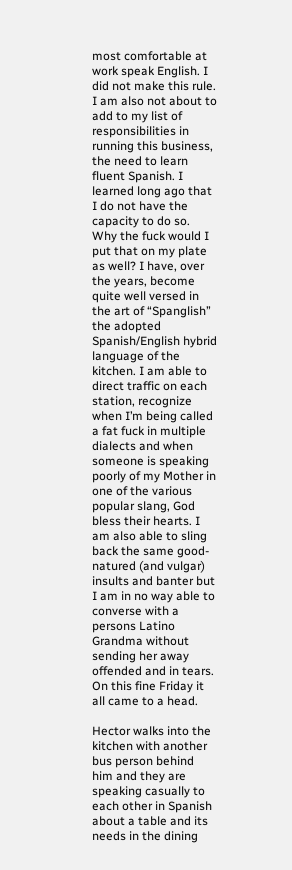most comfortable at work speak English. I did not make this rule. I am also not about to add to my list of responsibilities in running this business, the need to learn fluent Spanish. I learned long ago that I do not have the capacity to do so. Why the fuck would I put that on my plate as well? I have, over the years, become quite well versed in the art of “Spanglish” the adopted Spanish/English hybrid language of the kitchen. I am able to direct traffic on each station, recognize when I’m being called a fat fuck in multiple dialects and when someone is speaking poorly of my Mother in one of the various popular slang, God bless their hearts. I am also able to sling back the same good-natured (and vulgar) insults and banter but I am in no way able to converse with a persons Latino Grandma without sending her away offended and in tears. On this fine Friday it all came to a head.

Hector walks into the kitchen with another bus person behind him and they are speaking casually to each other in Spanish about a table and its needs in the dining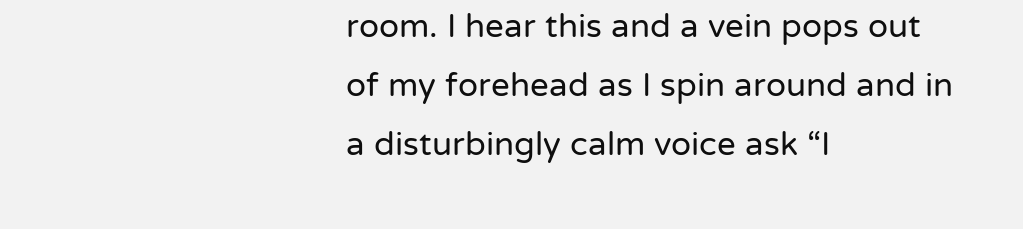room. I hear this and a vein pops out of my forehead as I spin around and in a disturbingly calm voice ask “I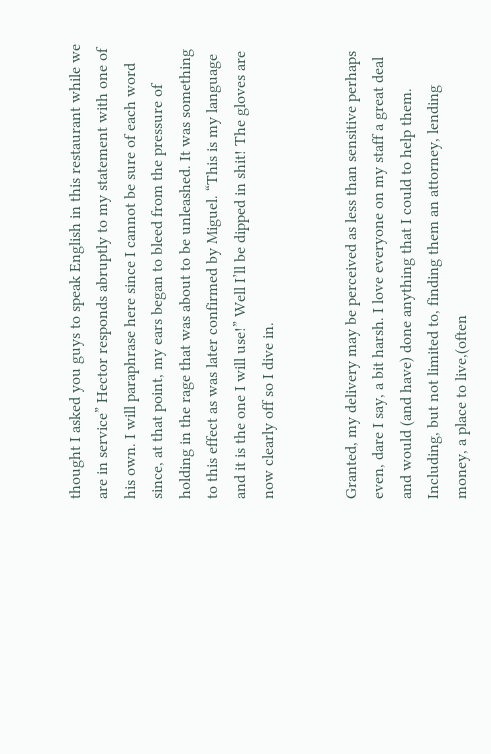thought I asked you guys to speak English in this restaurant while we are in service” Hector responds abruptly to my statement with one of his own. I will paraphrase here since I cannot be sure of each word since, at that point, my ears began to bleed from the pressure of holding in the rage that was about to be unleashed. It was something to this effect as was later confirmed by Miguel. “This is my language and it is the one I will use!” Well I’ll be dipped in shit! The gloves are now clearly off so I dive in.


Granted, my delivery may be perceived as less than sensitive perhaps even, dare I say, a bit harsh. I love everyone on my staff a great deal and would (and have) done anything that I could to help them. Including, but not limited to, finding them an attorney, lending money, a place to live,(often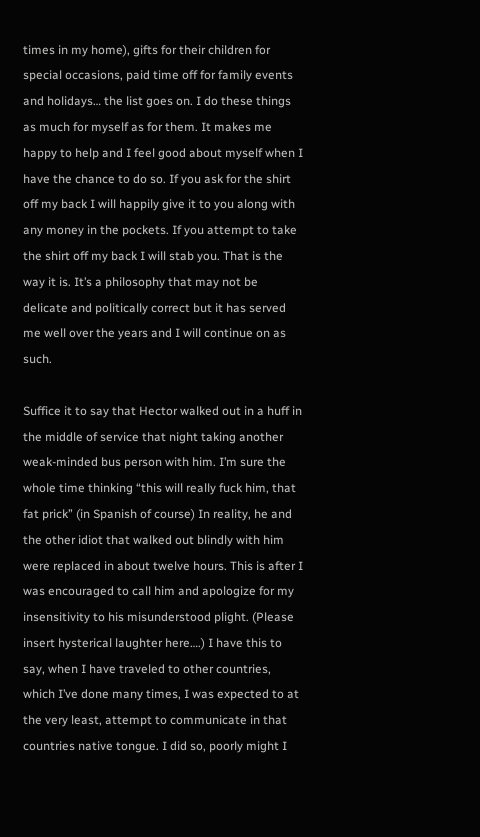times in my home), gifts for their children for special occasions, paid time off for family events and holidays… the list goes on. I do these things as much for myself as for them. It makes me happy to help and I feel good about myself when I have the chance to do so. If you ask for the shirt off my back I will happily give it to you along with any money in the pockets. If you attempt to take the shirt off my back I will stab you. That is the way it is. It’s a philosophy that may not be delicate and politically correct but it has served me well over the years and I will continue on as such.

Suffice it to say that Hector walked out in a huff in the middle of service that night taking another weak-minded bus person with him. I’m sure the whole time thinking “this will really fuck him, that fat prick” (in Spanish of course) In reality, he and the other idiot that walked out blindly with him were replaced in about twelve hours. This is after I was encouraged to call him and apologize for my insensitivity to his misunderstood plight. (Please insert hysterical laughter here….) I have this to say, when I have traveled to other countries, which I’ve done many times, I was expected to at the very least, attempt to communicate in that countries native tongue. I did so, poorly might I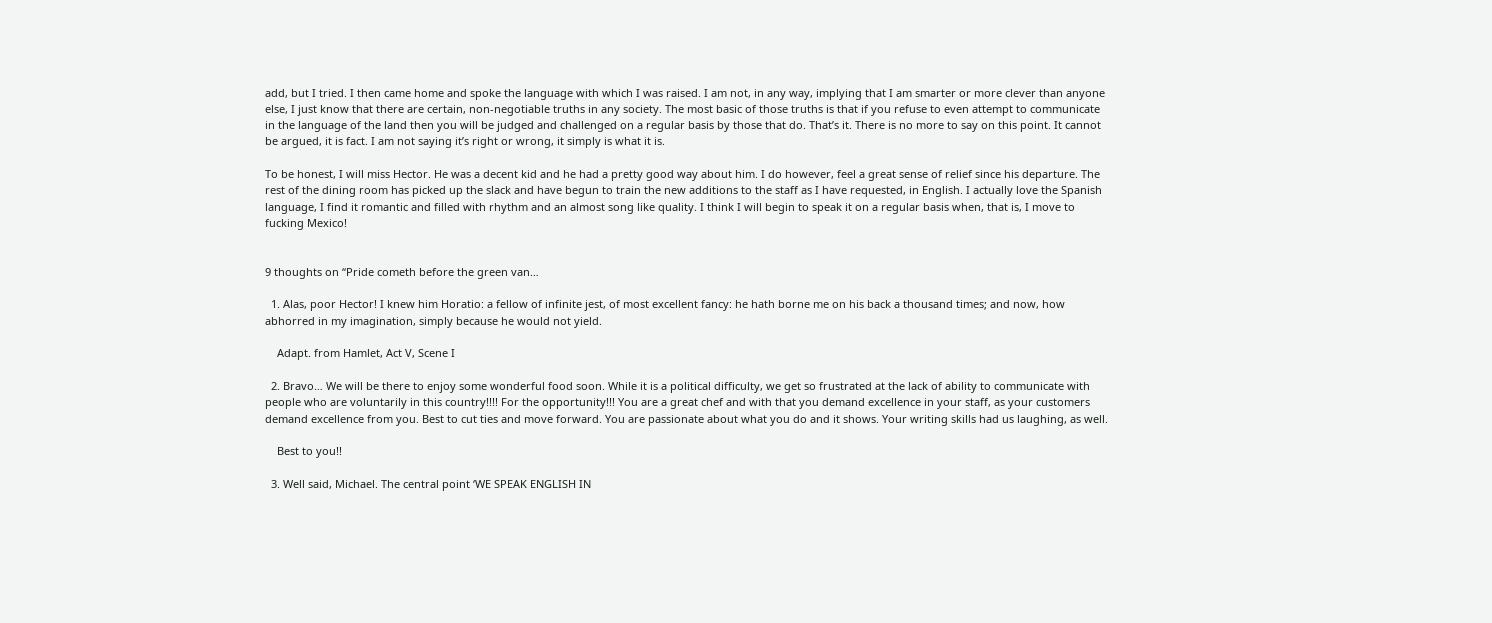add, but I tried. I then came home and spoke the language with which I was raised. I am not, in any way, implying that I am smarter or more clever than anyone else, I just know that there are certain, non-negotiable truths in any society. The most basic of those truths is that if you refuse to even attempt to communicate in the language of the land then you will be judged and challenged on a regular basis by those that do. That’s it. There is no more to say on this point. It cannot be argued, it is fact. I am not saying it’s right or wrong, it simply is what it is.

To be honest, I will miss Hector. He was a decent kid and he had a pretty good way about him. I do however, feel a great sense of relief since his departure. The rest of the dining room has picked up the slack and have begun to train the new additions to the staff as I have requested, in English. I actually love the Spanish language, I find it romantic and filled with rhythm and an almost song like quality. I think I will begin to speak it on a regular basis when, that is, I move to fucking Mexico!


9 thoughts on “Pride cometh before the green van…

  1. Alas, poor Hector! I knew him Horatio: a fellow of infinite jest, of most excellent fancy: he hath borne me on his back a thousand times; and now, how abhorred in my imagination, simply because he would not yield.

    Adapt. from Hamlet, Act V, Scene I

  2. Bravo… We will be there to enjoy some wonderful food soon. While it is a political difficulty, we get so frustrated at the lack of ability to communicate with people who are voluntarily in this country!!!! For the opportunity!!! You are a great chef and with that you demand excellence in your staff, as your customers demand excellence from you. Best to cut ties and move forward. You are passionate about what you do and it shows. Your writing skills had us laughing, as well.

    Best to you!!

  3. Well said, Michael. The central point ‘WE SPEAK ENGLISH IN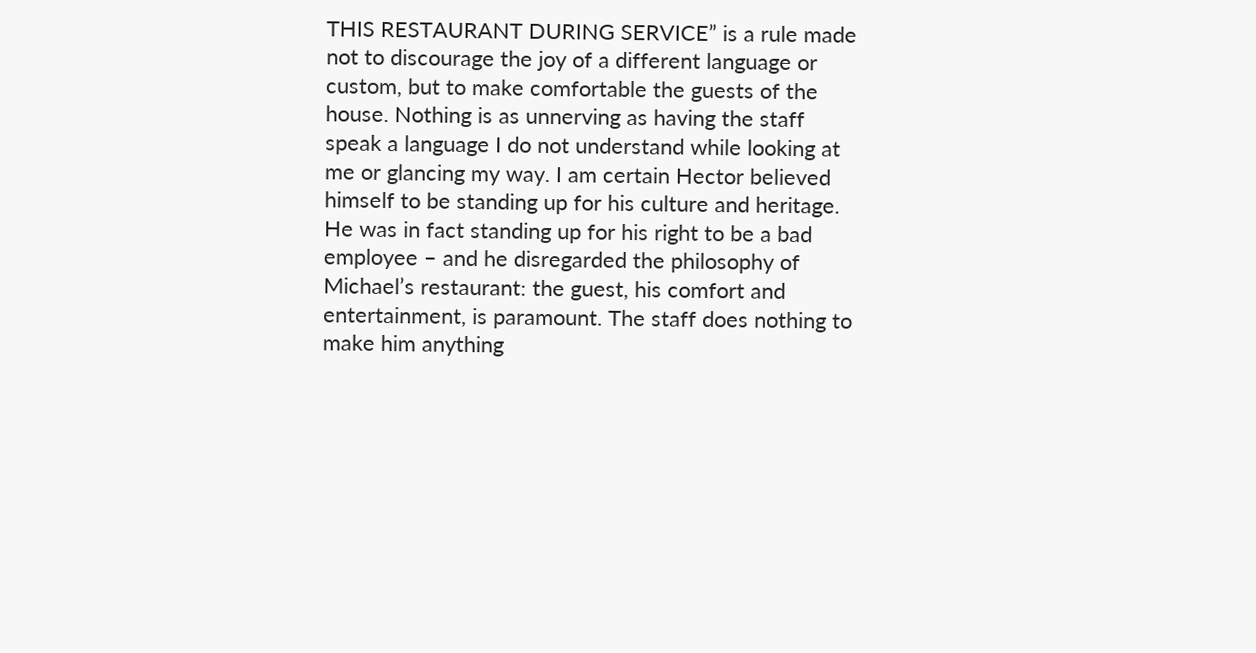THIS RESTAURANT DURING SERVICE” is a rule made not to discourage the joy of a different language or custom, but to make comfortable the guests of the house. Nothing is as unnerving as having the staff speak a language I do not understand while looking at me or glancing my way. I am certain Hector believed himself to be standing up for his culture and heritage. He was in fact standing up for his right to be a bad employee – and he disregarded the philosophy of Michael’s restaurant: the guest, his comfort and entertainment, is paramount. The staff does nothing to make him anything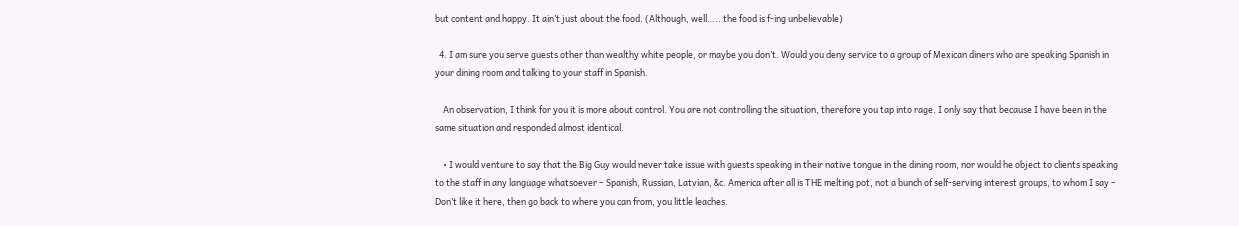but content and happy. It ain’t just about the food. (Although, well….. the food is f-ing unbelievable)

  4. I am sure you serve guests other than wealthy white people, or maybe you don’t. Would you deny service to a group of Mexican diners who are speaking Spanish in your dining room and talking to your staff in Spanish.

    An observation, I think for you it is more about control. You are not controlling the situation, therefore you tap into rage. I only say that because I have been in the same situation and responded almost identical.

    • I would venture to say that the Big Guy would never take issue with guests speaking in their native tongue in the dining room, nor would he object to clients speaking to the staff in any language whatsoever – Spanish, Russian, Latvian, &c. America after all is THE melting pot, not a bunch of self-serving interest groups, to whom I say – Don’t like it here, then go back to where you can from, you little leaches.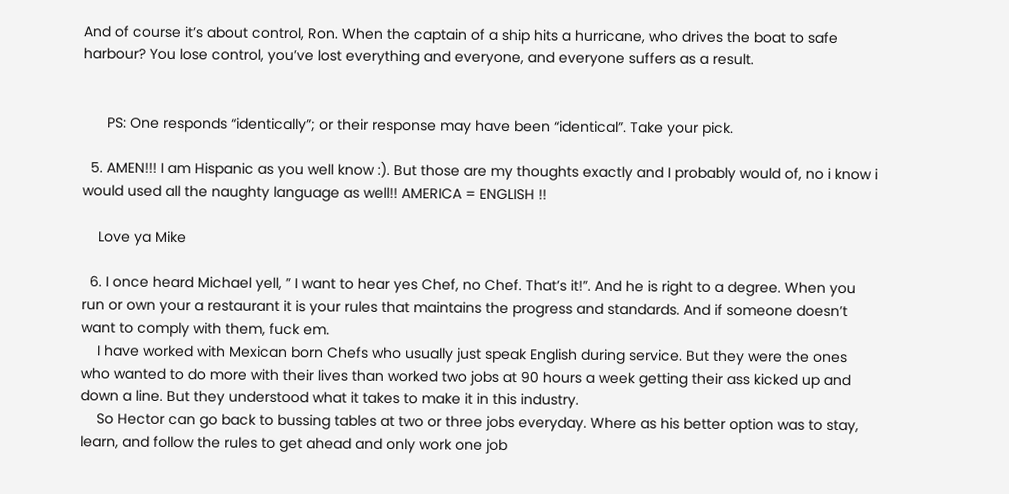And of course it’s about control, Ron. When the captain of a ship hits a hurricane, who drives the boat to safe harbour? You lose control, you’ve lost everything and everyone, and everyone suffers as a result.


      PS: One responds “identically”; or their response may have been “identical”. Take your pick.

  5. AMEN!!! I am Hispanic as you well know :). But those are my thoughts exactly and I probably would of, no i know i would used all the naughty language as well!! AMERICA = ENGLISH !!

    Love ya Mike

  6. I once heard Michael yell, ” I want to hear yes Chef, no Chef. That’s it!”. And he is right to a degree. When you run or own your a restaurant it is your rules that maintains the progress and standards. And if someone doesn’t want to comply with them, fuck em.
    I have worked with Mexican born Chefs who usually just speak English during service. But they were the ones who wanted to do more with their lives than worked two jobs at 90 hours a week getting their ass kicked up and down a line. But they understood what it takes to make it in this industry.
    So Hector can go back to bussing tables at two or three jobs everyday. Where as his better option was to stay, learn, and follow the rules to get ahead and only work one job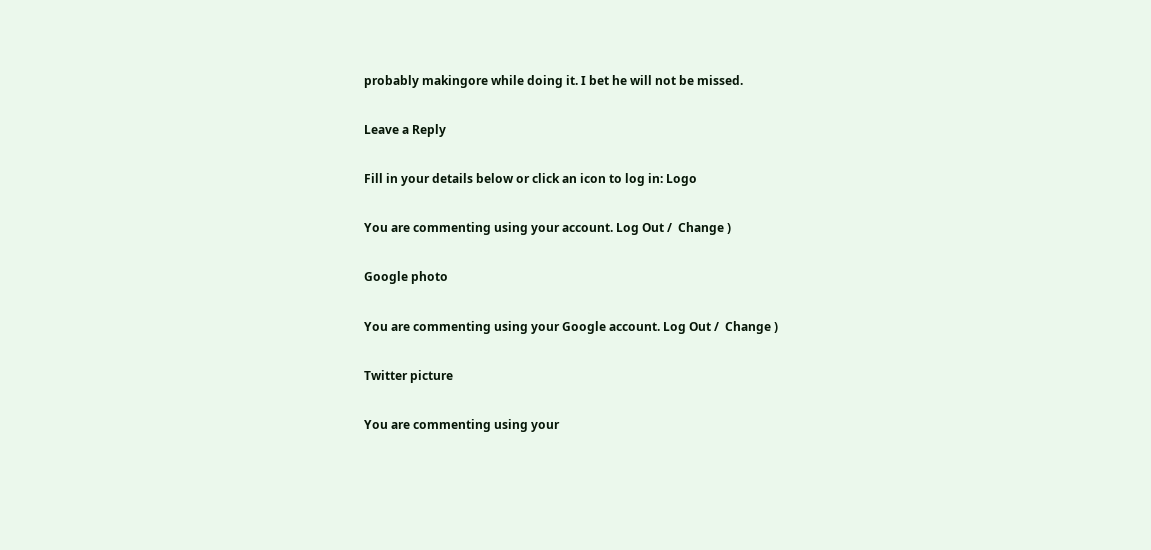probably makingore while doing it. I bet he will not be missed.

Leave a Reply

Fill in your details below or click an icon to log in: Logo

You are commenting using your account. Log Out /  Change )

Google photo

You are commenting using your Google account. Log Out /  Change )

Twitter picture

You are commenting using your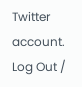Twitter account. Log Out /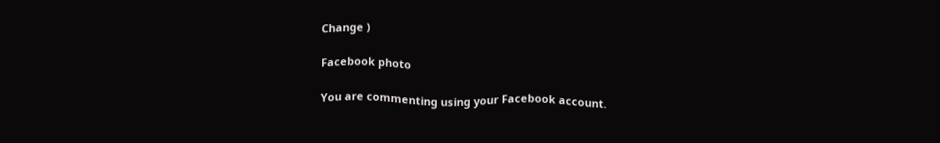Change )

Facebook photo

You are commenting using your Facebook account.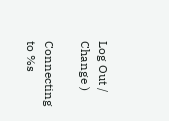Log Out /  Change )

Connecting to %s